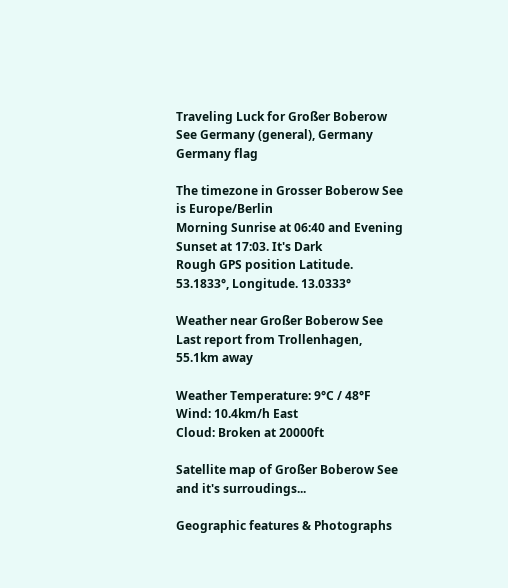Traveling Luck for Großer Boberow See Germany (general), Germany Germany flag

The timezone in Grosser Boberow See is Europe/Berlin
Morning Sunrise at 06:40 and Evening Sunset at 17:03. It's Dark
Rough GPS position Latitude. 53.1833°, Longitude. 13.0333°

Weather near Großer Boberow See Last report from Trollenhagen, 55.1km away

Weather Temperature: 9°C / 48°F
Wind: 10.4km/h East
Cloud: Broken at 20000ft

Satellite map of Großer Boberow See and it's surroudings...

Geographic features & Photographs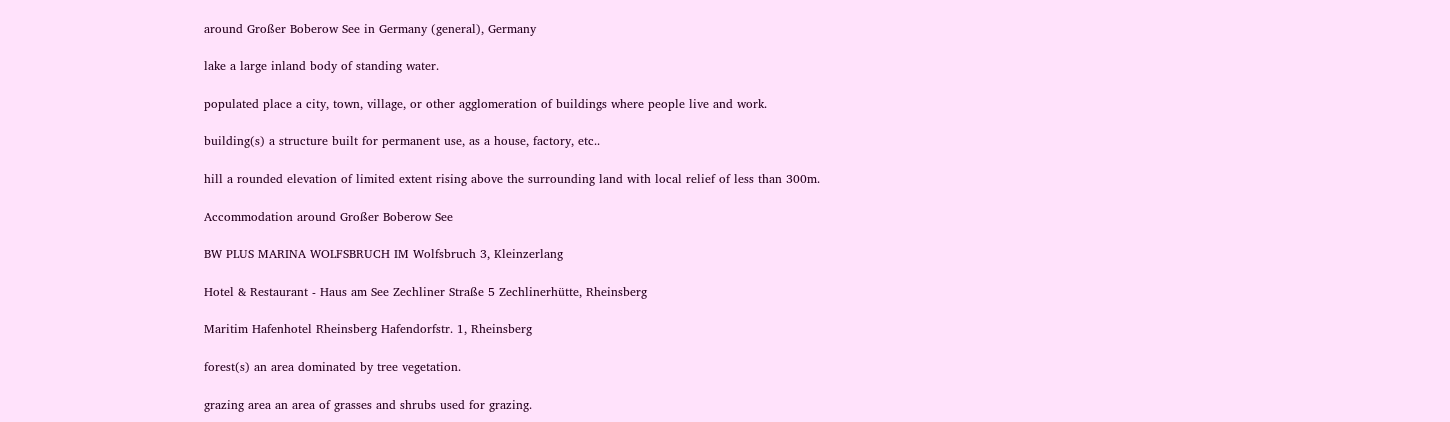around Großer Boberow See in Germany (general), Germany

lake a large inland body of standing water.

populated place a city, town, village, or other agglomeration of buildings where people live and work.

building(s) a structure built for permanent use, as a house, factory, etc..

hill a rounded elevation of limited extent rising above the surrounding land with local relief of less than 300m.

Accommodation around Großer Boberow See

BW PLUS MARINA WOLFSBRUCH IM Wolfsbruch 3, Kleinzerlang

Hotel & Restaurant - Haus am See Zechliner Straße 5 Zechlinerhütte, Rheinsberg

Maritim Hafenhotel Rheinsberg Hafendorfstr. 1, Rheinsberg

forest(s) an area dominated by tree vegetation.

grazing area an area of grasses and shrubs used for grazing.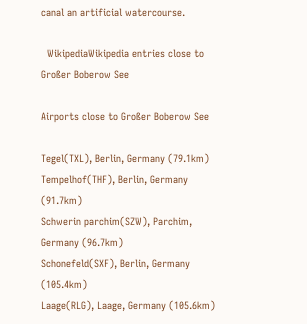canal an artificial watercourse.

  WikipediaWikipedia entries close to Großer Boberow See

Airports close to Großer Boberow See

Tegel(TXL), Berlin, Germany (79.1km)
Tempelhof(THF), Berlin, Germany (91.7km)
Schwerin parchim(SZW), Parchim, Germany (96.7km)
Schonefeld(SXF), Berlin, Germany (105.4km)
Laage(RLG), Laage, Germany (105.6km)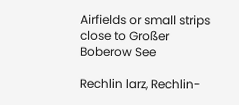Airfields or small strips close to Großer Boberow See

Rechlin larz, Rechlin-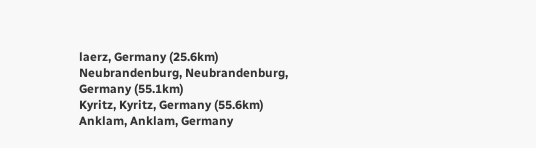laerz, Germany (25.6km)
Neubrandenburg, Neubrandenburg, Germany (55.1km)
Kyritz, Kyritz, Germany (55.6km)
Anklam, Anklam, Germany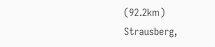(92.2km)
Strausberg,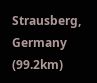Strausberg, Germany (99.2km)